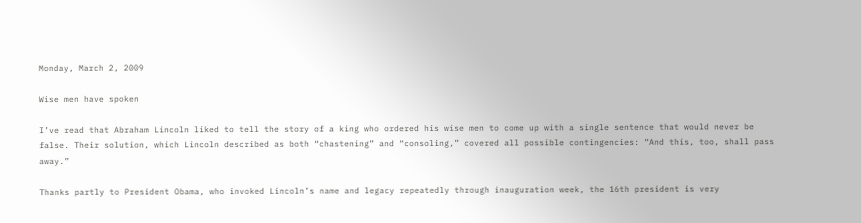Monday, March 2, 2009

Wise men have spoken

I’ve read that Abraham Lincoln liked to tell the story of a king who ordered his wise men to come up with a single sentence that would never be false. Their solution, which Lincoln described as both “chastening” and “consoling,” covered all possible contingencies: “And this, too, shall pass away.”

Thanks partly to President Obama, who invoked Lincoln’s name and legacy repeatedly through inauguration week, the 16th president is very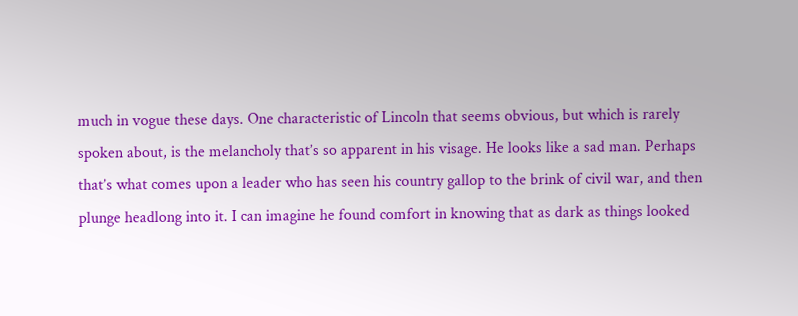much in vogue these days. One characteristic of Lincoln that seems obvious, but which is rarely spoken about, is the melancholy that’s so apparent in his visage. He looks like a sad man. Perhaps that’s what comes upon a leader who has seen his country gallop to the brink of civil war, and then plunge headlong into it. I can imagine he found comfort in knowing that as dark as things looked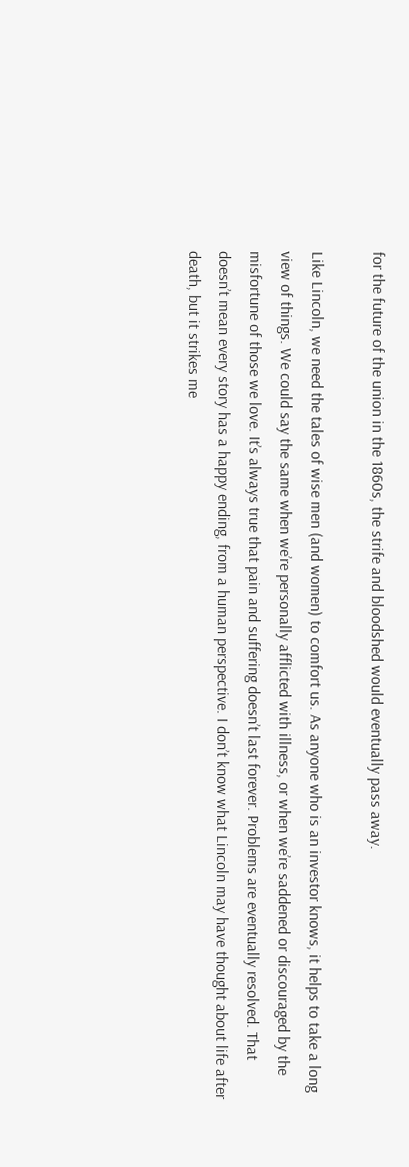for the future of the union in the 1860s, the strife and bloodshed would eventually pass away.

Like Lincoln, we need the tales of wise men (and women) to comfort us. As anyone who is an investor knows, it helps to take a long view of things. We could say the same when we’re personally afflicted with illness, or when we’re saddened or discouraged by the misfortune of those we love. It’s always true that pain and suffering doesn’t last forever. Problems are eventually resolved. That doesn’t mean every story has a happy ending, from a human perspective. I don’t know what Lincoln may have thought about life after death, but it strikes me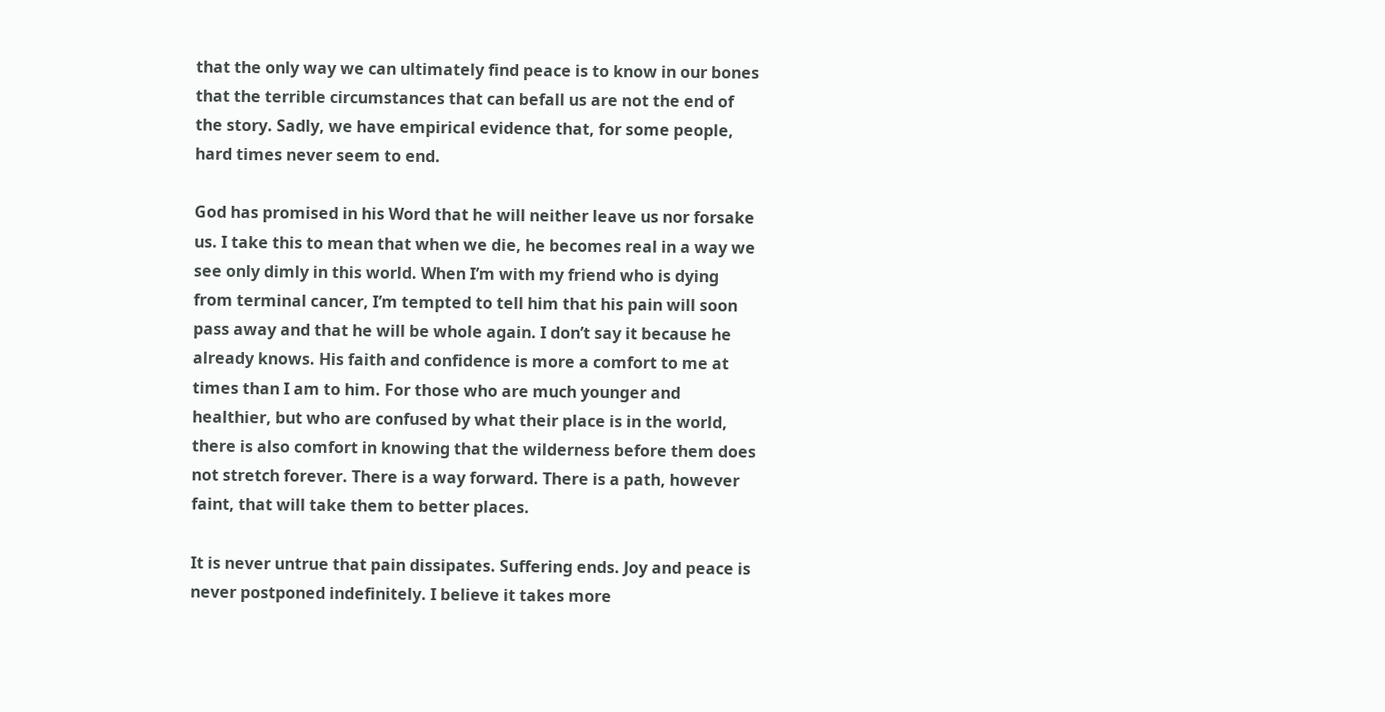that the only way we can ultimately find peace is to know in our bones that the terrible circumstances that can befall us are not the end of the story. Sadly, we have empirical evidence that, for some people, hard times never seem to end.

God has promised in his Word that he will neither leave us nor forsake us. I take this to mean that when we die, he becomes real in a way we see only dimly in this world. When I’m with my friend who is dying from terminal cancer, I’m tempted to tell him that his pain will soon pass away and that he will be whole again. I don’t say it because he already knows. His faith and confidence is more a comfort to me at times than I am to him. For those who are much younger and healthier, but who are confused by what their place is in the world, there is also comfort in knowing that the wilderness before them does not stretch forever. There is a way forward. There is a path, however faint, that will take them to better places.

It is never untrue that pain dissipates. Suffering ends. Joy and peace is never postponed indefinitely. I believe it takes more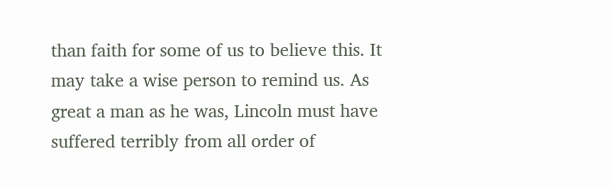than faith for some of us to believe this. It may take a wise person to remind us. As great a man as he was, Lincoln must have suffered terribly from all order of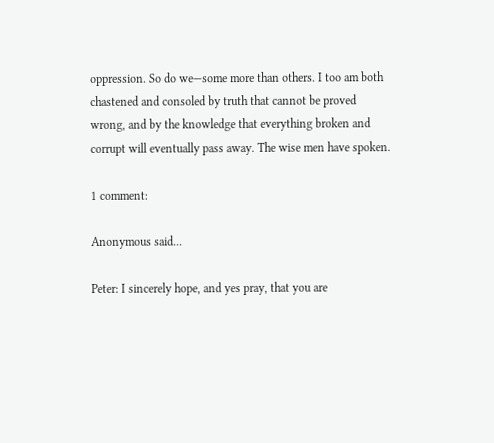oppression. So do we—some more than others. I too am both chastened and consoled by truth that cannot be proved wrong, and by the knowledge that everything broken and corrupt will eventually pass away. The wise men have spoken.

1 comment:

Anonymous said...

Peter: I sincerely hope, and yes pray, that you are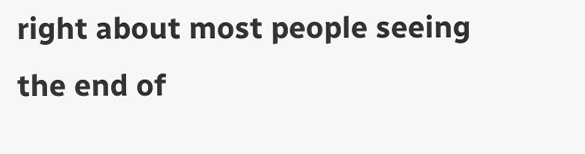right about most people seeing the end of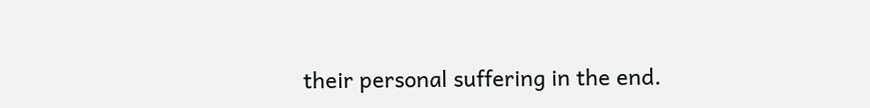their personal suffering in the end.